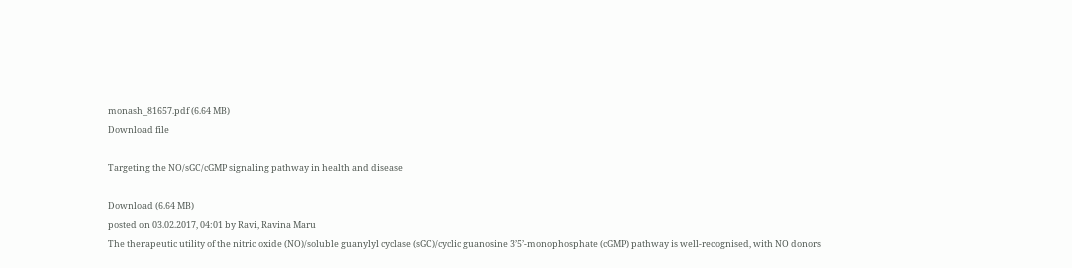monash_81657.pdf (6.64 MB)
Download file

Targeting the NO/sGC/cGMP signaling pathway in health and disease

Download (6.64 MB)
posted on 03.02.2017, 04:01 by Ravi, Ravina Maru
The therapeutic utility of the nitric oxide (NO)/soluble guanylyl cyclase (sGC)/cyclic guanosine 3’5’-monophosphate (cGMP) pathway is well-recognised, with NO donors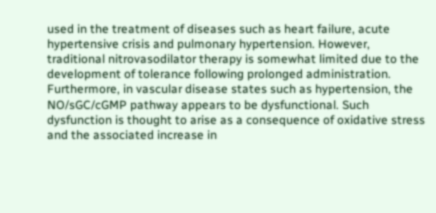used in the treatment of diseases such as heart failure, acute hypertensive crisis and pulmonary hypertension. However, traditional nitrovasodilator therapy is somewhat limited due to the development of tolerance following prolonged administration. Furthermore, in vascular disease states such as hypertension, the NO/sGC/cGMP pathway appears to be dysfunctional. Such dysfunction is thought to arise as a consequence of oxidative stress and the associated increase in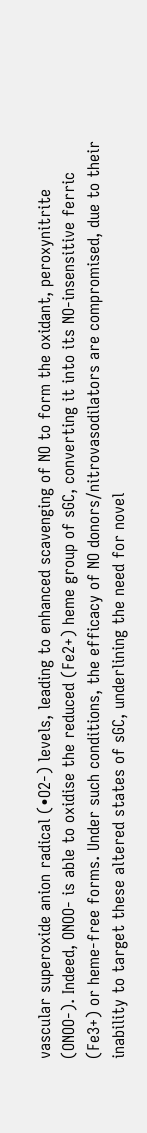vascular superoxide anion radical (•O2-) levels, leading to enhanced scavenging of NO to form the oxidant, peroxynitrite (ONOO-). Indeed, ONOO- is able to oxidise the reduced (Fe2+) heme group of sGC, converting it into its NO-insensitive ferric (Fe3+) or heme-free forms. Under such conditions, the efficacy of NO donors/nitrovasodilators are compromised, due to their inability to target these altered states of sGC, underlining the need for novel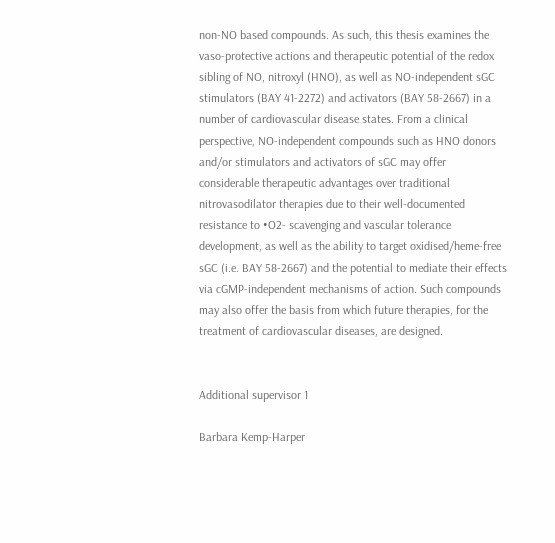non-NO based compounds. As such, this thesis examines the vaso-protective actions and therapeutic potential of the redox sibling of NO, nitroxyl (HNO), as well as NO-independent sGC stimulators (BAY 41-2272) and activators (BAY 58-2667) in a number of cardiovascular disease states. From a clinical perspective, NO-independent compounds such as HNO donors and/or stimulators and activators of sGC may offer considerable therapeutic advantages over traditional nitrovasodilator therapies due to their well-documented resistance to •O2- scavenging and vascular tolerance development, as well as the ability to target oxidised/heme-free sGC (i.e. BAY 58-2667) and the potential to mediate their effects via cGMP-independent mechanisms of action. Such compounds may also offer the basis from which future therapies, for the treatment of cardiovascular diseases, are designed.


Additional supervisor 1

Barbara Kemp-Harper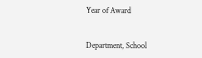Year of Award


Department, School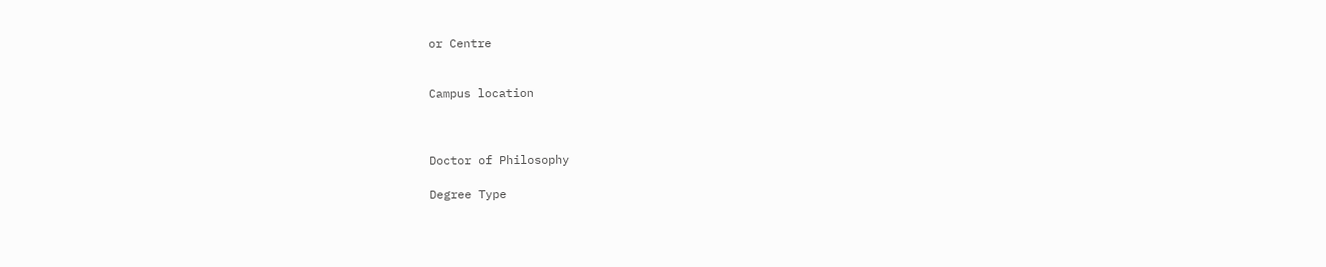or Centre


Campus location



Doctor of Philosophy

Degree Type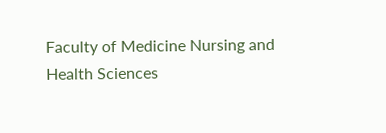Faculty of Medicine Nursing and Health Sciences